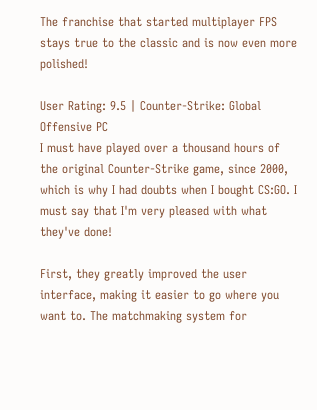The franchise that started multiplayer FPS stays true to the classic and is now even more polished!

User Rating: 9.5 | Counter-Strike: Global Offensive PC
I must have played over a thousand hours of the original Counter-Strike game, since 2000, which is why I had doubts when I bought CS:GO. I must say that I'm very pleased with what they've done!

First, they greatly improved the user interface, making it easier to go where you want to. The matchmaking system for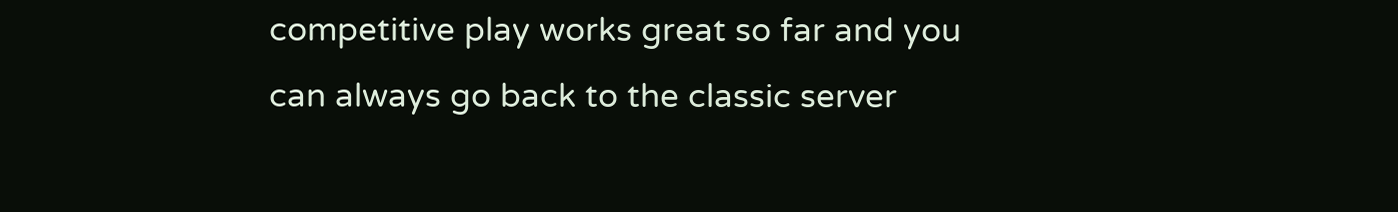competitive play works great so far and you can always go back to the classic server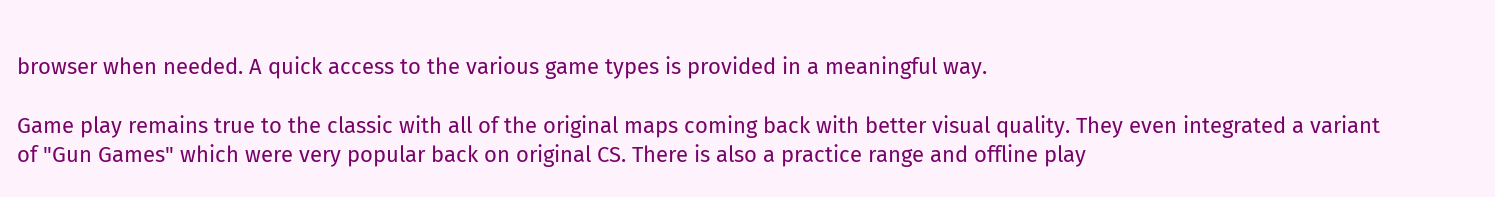browser when needed. A quick access to the various game types is provided in a meaningful way.

Game play remains true to the classic with all of the original maps coming back with better visual quality. They even integrated a variant of "Gun Games" which were very popular back on original CS. There is also a practice range and offline play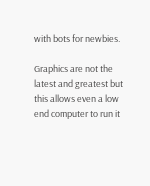with bots for newbies.

Graphics are not the latest and greatest but this allows even a low end computer to run it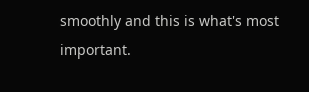smoothly and this is what's most important.